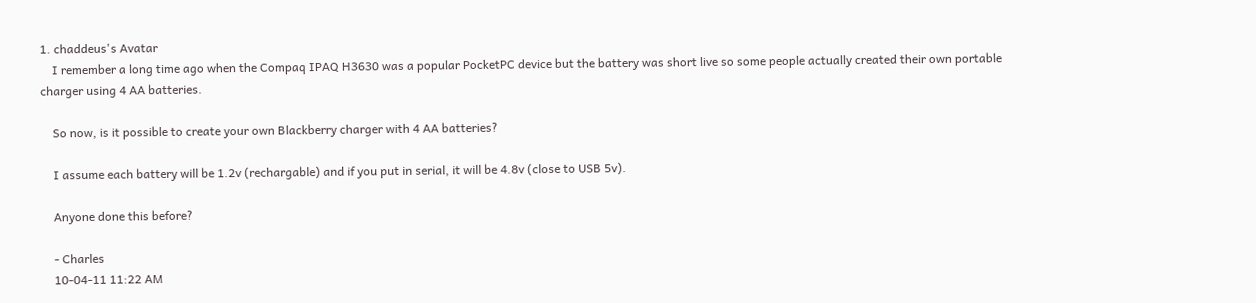1. chaddeus's Avatar
    I remember a long time ago when the Compaq IPAQ H3630 was a popular PocketPC device but the battery was short live so some people actually created their own portable charger using 4 AA batteries.

    So now, is it possible to create your own Blackberry charger with 4 AA batteries?

    I assume each battery will be 1.2v (rechargable) and if you put in serial, it will be 4.8v (close to USB 5v).

    Anyone done this before?

    - Charles
    10-04-11 11:22 AM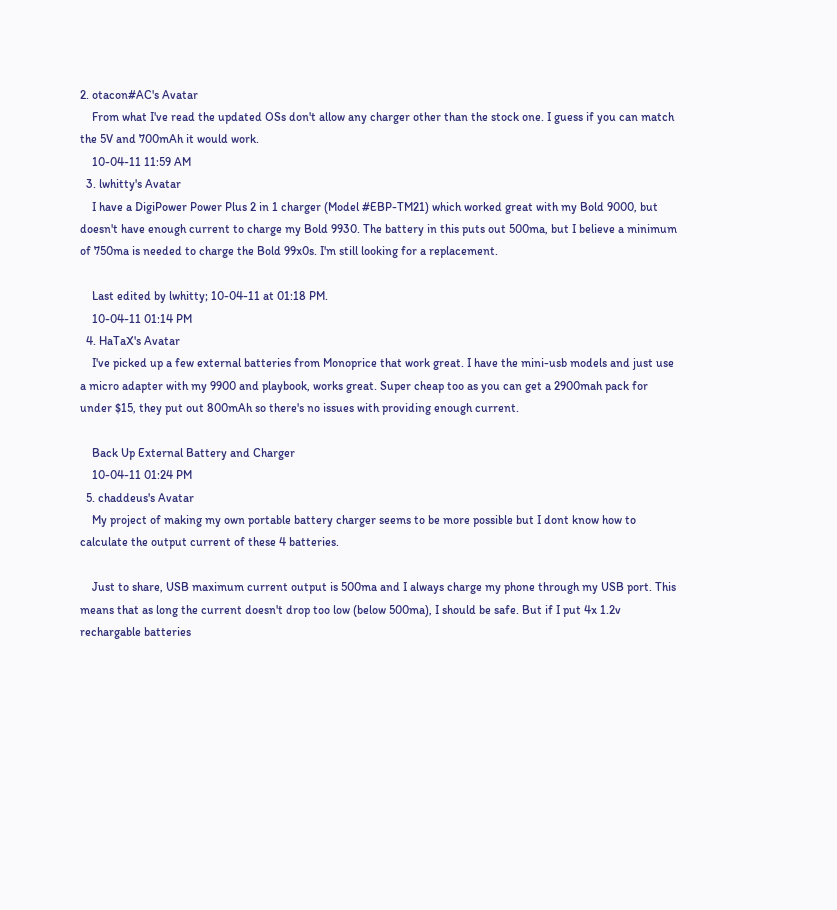2. otacon#AC's Avatar
    From what I've read the updated OSs don't allow any charger other than the stock one. I guess if you can match the 5V and 700mAh it would work.
    10-04-11 11:59 AM
  3. lwhitty's Avatar
    I have a DigiPower Power Plus 2 in 1 charger (Model #EBP-TM21) which worked great with my Bold 9000, but doesn't have enough current to charge my Bold 9930. The battery in this puts out 500ma, but I believe a minimum of 750ma is needed to charge the Bold 99x0s. I'm still looking for a replacement.

    Last edited by lwhitty; 10-04-11 at 01:18 PM.
    10-04-11 01:14 PM
  4. HaTaX's Avatar
    I've picked up a few external batteries from Monoprice that work great. I have the mini-usb models and just use a micro adapter with my 9900 and playbook, works great. Super cheap too as you can get a 2900mah pack for under $15, they put out 800mAh so there's no issues with providing enough current.

    Back Up External Battery and Charger
    10-04-11 01:24 PM
  5. chaddeus's Avatar
    My project of making my own portable battery charger seems to be more possible but I dont know how to calculate the output current of these 4 batteries.

    Just to share, USB maximum current output is 500ma and I always charge my phone through my USB port. This means that as long the current doesn't drop too low (below 500ma), I should be safe. But if I put 4x 1.2v rechargable batteries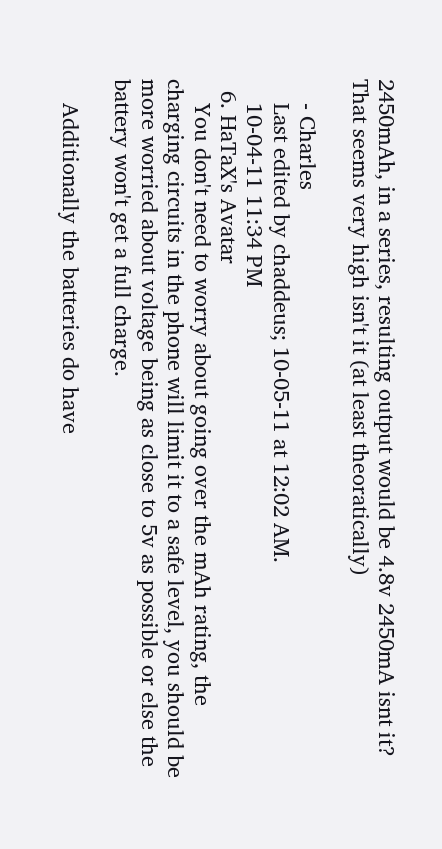2450mAh, in a series, resulting output would be 4.8v 2450mA isnt it? That seems very high isn't it (at least theoratically)

    - Charles
    Last edited by chaddeus; 10-05-11 at 12:02 AM.
    10-04-11 11:34 PM
  6. HaTaX's Avatar
    You don't need to worry about going over the mAh rating, the charging circuits in the phone will limit it to a safe level, you should be more worried about voltage being as close to 5v as possible or else the battery won't get a full charge.

    Additionally the batteries do have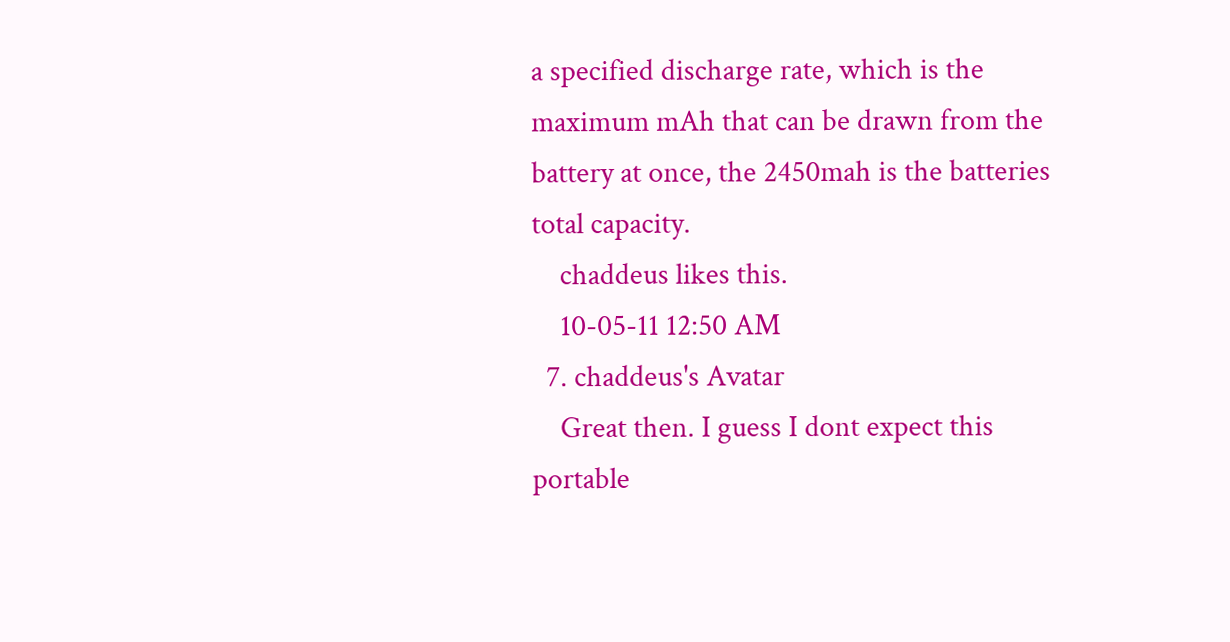a specified discharge rate, which is the maximum mAh that can be drawn from the battery at once, the 2450mah is the batteries total capacity.
    chaddeus likes this.
    10-05-11 12:50 AM
  7. chaddeus's Avatar
    Great then. I guess I dont expect this portable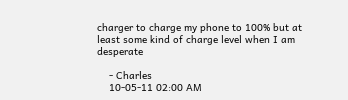charger to charge my phone to 100% but at least some kind of charge level when I am desperate

    - Charles
    10-05-11 02:00 AM